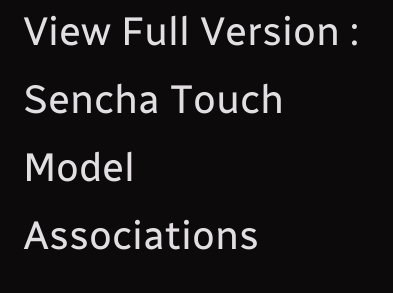View Full Version : Sencha Touch Model Associations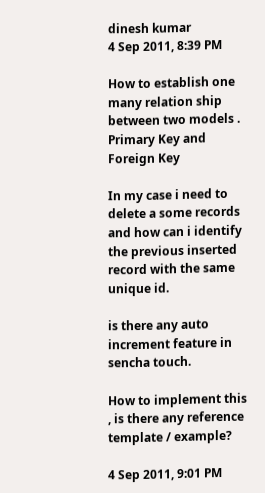dinesh kumar
4 Sep 2011, 8:39 PM

How to establish one many relation ship between two models . Primary Key and Foreign Key

In my case i need to delete a some records and how can i identify the previous inserted record with the same unique id.

is there any auto increment feature in sencha touch.

How to implement this , is there any reference template / example?

4 Sep 2011, 9:01 PM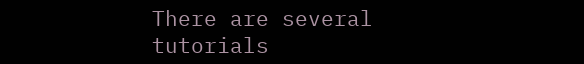There are several tutorials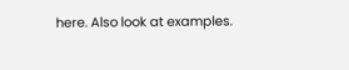here. Also look at examples.